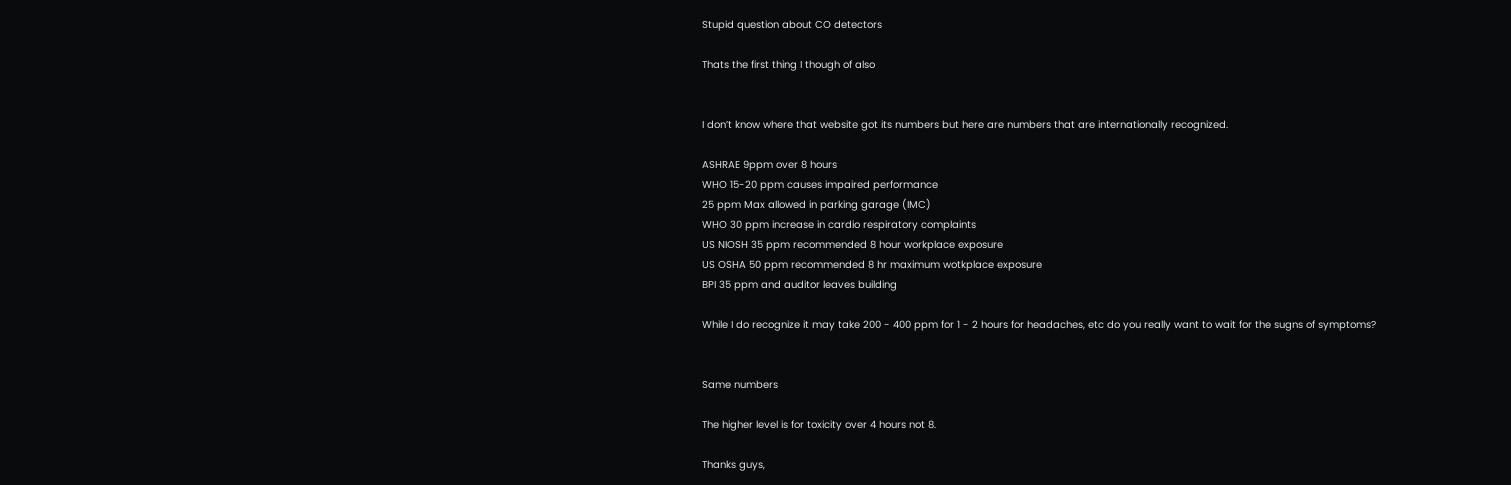Stupid question about CO detectors

Thats the first thing I though of also


I don’t know where that website got its numbers but here are numbers that are internationally recognized.

ASHRAE 9ppm over 8 hours
WHO 15-20 ppm causes impaired performance
25 ppm Max allowed in parking garage (IMC)
WHO 30 ppm increase in cardio respiratory complaints
US NIOSH 35 ppm recommended 8 hour workplace exposure
US OSHA 50 ppm recommended 8 hr maximum wotkplace exposure
BPI 35 ppm and auditor leaves building

While I do recognize it may take 200 - 400 ppm for 1 - 2 hours for headaches, etc do you really want to wait for the sugns of symptoms?


Same numbers

The higher level is for toxicity over 4 hours not 8.

Thanks guys,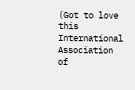(Got to love this International Association of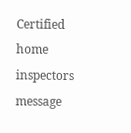Certified home inspectors message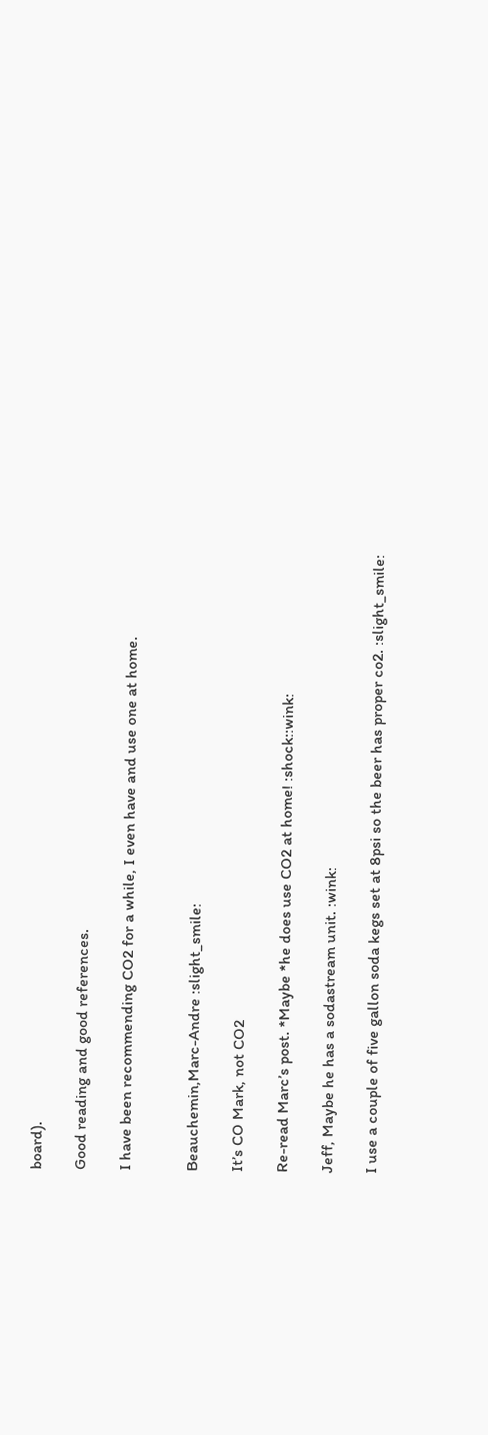board).

Good reading and good references.

I have been recommending CO2 for a while, I even have and use one at home.


Beauchemin,Marc-Andre :slight_smile:

It’s CO Mark, not CO2

Re-read Marc’s post. *Maybe *he does use CO2 at home! :shock::wink:

Jeff, Maybe he has a sodastream unit. :wink:

I use a couple of five gallon soda kegs set at 8psi so the beer has proper co2. :slight_smile: